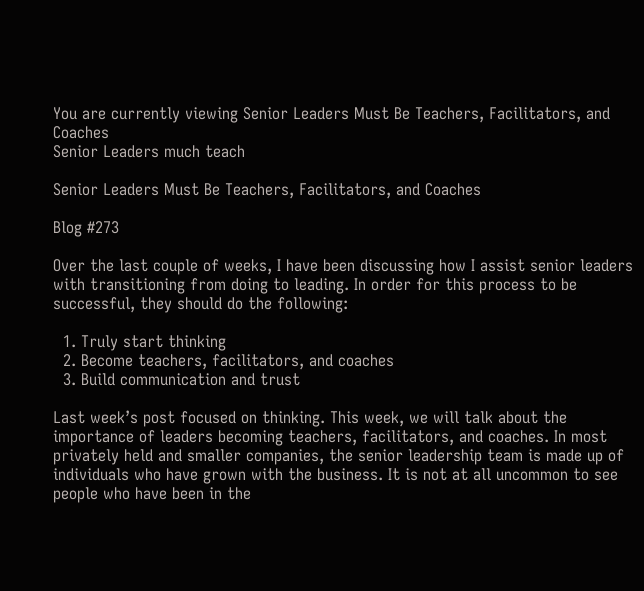You are currently viewing Senior Leaders Must Be Teachers, Facilitators, and Coaches
Senior Leaders much teach

Senior Leaders Must Be Teachers, Facilitators, and Coaches

Blog #273

Over the last couple of weeks, I have been discussing how I assist senior leaders with transitioning from doing to leading. In order for this process to be successful, they should do the following:

  1. Truly start thinking
  2. Become teachers, facilitators, and coaches
  3. Build communication and trust

Last week’s post focused on thinking. This week, we will talk about the importance of leaders becoming teachers, facilitators, and coaches. In most privately held and smaller companies, the senior leadership team is made up of individuals who have grown with the business. It is not at all uncommon to see people who have been in the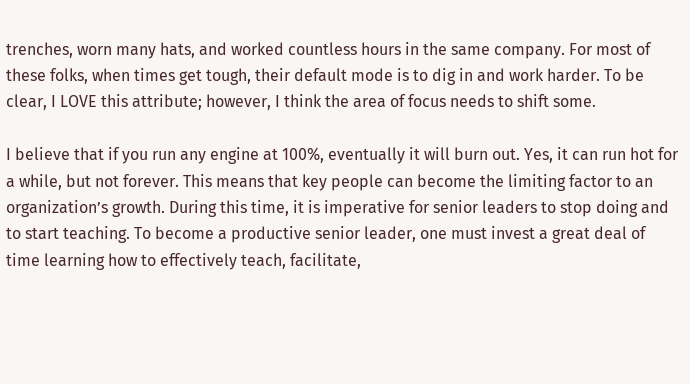trenches, worn many hats, and worked countless hours in the same company. For most of these folks, when times get tough, their default mode is to dig in and work harder. To be clear, I LOVE this attribute; however, I think the area of focus needs to shift some.

I believe that if you run any engine at 100%, eventually it will burn out. Yes, it can run hot for a while, but not forever. This means that key people can become the limiting factor to an organization’s growth. During this time, it is imperative for senior leaders to stop doing and to start teaching. To become a productive senior leader, one must invest a great deal of time learning how to effectively teach, facilitate,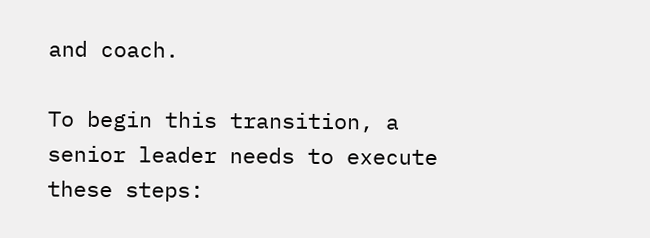and coach.

To begin this transition, a senior leader needs to execute these steps: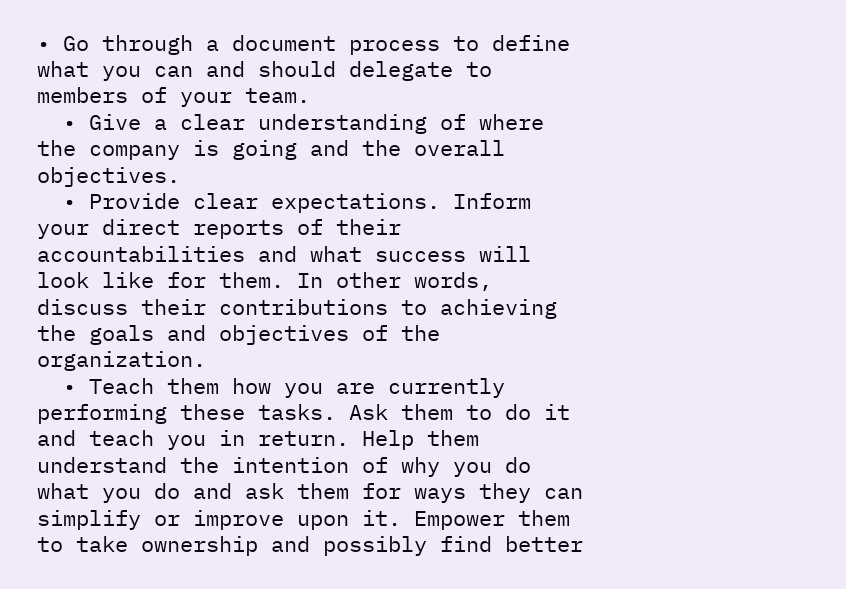• Go through a document process to define what you can and should delegate to members of your team.
  • Give a clear understanding of where the company is going and the overall objectives.
  • Provide clear expectations. Inform your direct reports of their accountabilities and what success will look like for them. In other words, discuss their contributions to achieving the goals and objectives of the organization.
  • Teach them how you are currently performing these tasks. Ask them to do it and teach you in return. Help them understand the intention of why you do what you do and ask them for ways they can simplify or improve upon it. Empower them to take ownership and possibly find better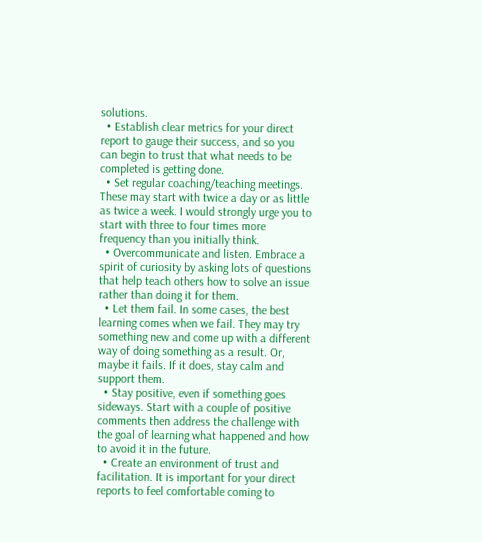solutions.
  • Establish clear metrics for your direct report to gauge their success, and so you can begin to trust that what needs to be completed is getting done.
  • Set regular coaching/teaching meetings. These may start with twice a day or as little as twice a week. I would strongly urge you to start with three to four times more frequency than you initially think.
  • Overcommunicate and listen. Embrace a spirit of curiosity by asking lots of questions that help teach others how to solve an issue rather than doing it for them.
  • Let them fail. In some cases, the best learning comes when we fail. They may try something new and come up with a different way of doing something as a result. Or, maybe it fails. If it does, stay calm and support them.
  • Stay positive, even if something goes sideways. Start with a couple of positive comments then address the challenge with the goal of learning what happened and how to avoid it in the future.
  • Create an environment of trust and facilitation. It is important for your direct reports to feel comfortable coming to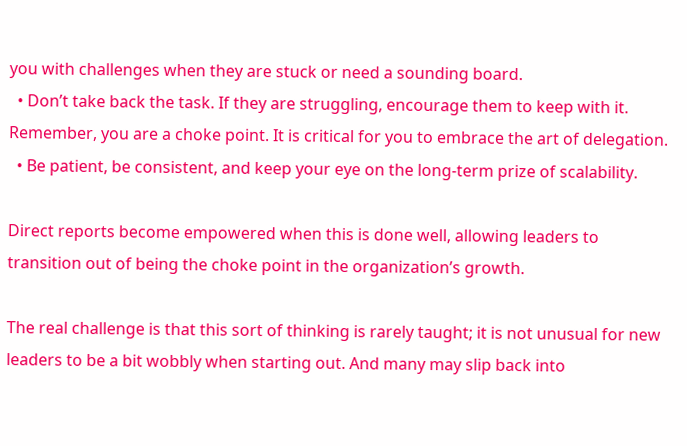you with challenges when they are stuck or need a sounding board.
  • Don’t take back the task. If they are struggling, encourage them to keep with it. Remember, you are a choke point. It is critical for you to embrace the art of delegation.
  • Be patient, be consistent, and keep your eye on the long-term prize of scalability.

Direct reports become empowered when this is done well, allowing leaders to transition out of being the choke point in the organization’s growth.

The real challenge is that this sort of thinking is rarely taught; it is not unusual for new leaders to be a bit wobbly when starting out. And many may slip back into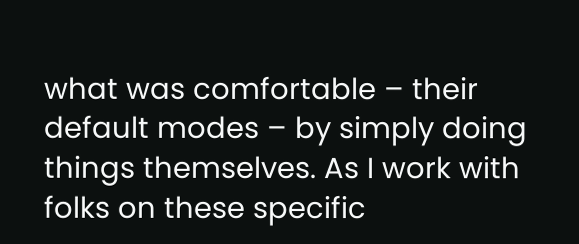what was comfortable – their default modes – by simply doing things themselves. As I work with folks on these specific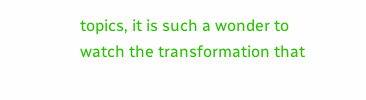topics, it is such a wonder to watch the transformation that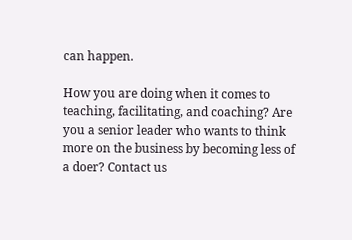can happen.

How you are doing when it comes to teaching, facilitating, and coaching? Are you a senior leader who wants to think more on the business by becoming less of a doer? Contact us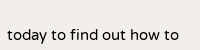today to find out how to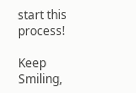start this process!

Keep Smiling,